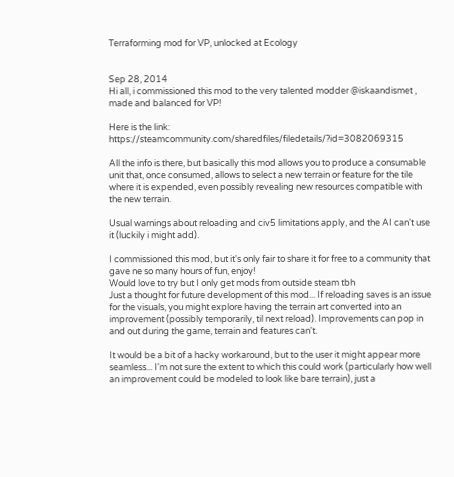Terraforming mod for VP, unlocked at Ecology


Sep 28, 2014
Hi all, i commissioned this mod to the very talented modder @iskaandismet , made and balanced for VP!

Here is the link: https://steamcommunity.com/sharedfiles/filedetails/?id=3082069315

All the info is there, but basically this mod allows you to produce a consumable unit that, once consumed, allows to select a new terrain or feature for the tile where it is expended, even possibly revealing new resources compatible with the new terrain.

Usual warnings about reloading and civ5 limitations apply, and the AI can't use it (luckily i might add).

I commissioned this mod, but it's only fair to share it for free to a community that gave ne so many hours of fun, enjoy!
Would love to try but I only get mods from outside steam tbh
Just a thought for future development of this mod... If reloading saves is an issue for the visuals, you might explore having the terrain art converted into an improvement (possibly temporarily, til next reload). Improvements can pop in and out during the game, terrain and features can't.

It would be a bit of a hacky workaround, but to the user it might appear more seamless... I'm not sure the extent to which this could work (particularly how well an improvement could be modeled to look like bare terrain), just a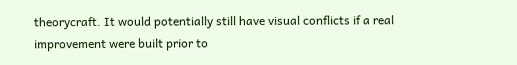theorycraft. It would potentially still have visual conflicts if a real improvement were built prior to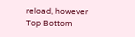reload, however
Top Bottom